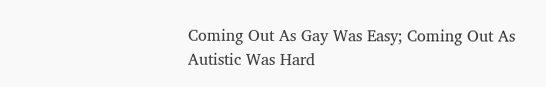Coming Out As Gay Was Easy; Coming Out As Autistic Was Hard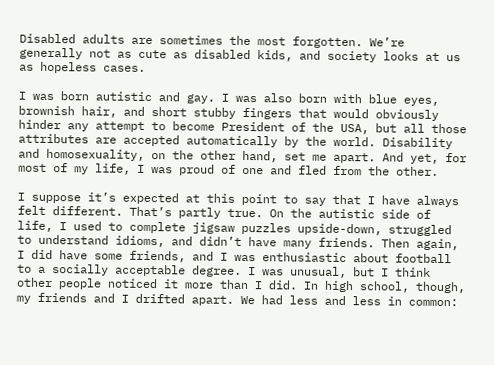Disabled adults are sometimes the most forgotten. We’re generally not as cute as disabled kids, and society looks at us as hopeless cases.

I was born autistic and gay. I was also born with blue eyes, brownish hair, and short stubby fingers that would obviously hinder any attempt to become President of the USA, but all those attributes are accepted automatically by the world. Disability and homosexuality, on the other hand, set me apart. And yet, for most of my life, I was proud of one and fled from the other.

I suppose it’s expected at this point to say that I have always felt different. That’s partly true. On the autistic side of life, I used to complete jigsaw puzzles upside-down, struggled to understand idioms, and didn’t have many friends. Then again, I did have some friends, and I was enthusiastic about football to a socially acceptable degree. I was unusual, but I think other people noticed it more than I did. In high school, though, my friends and I drifted apart. We had less and less in common: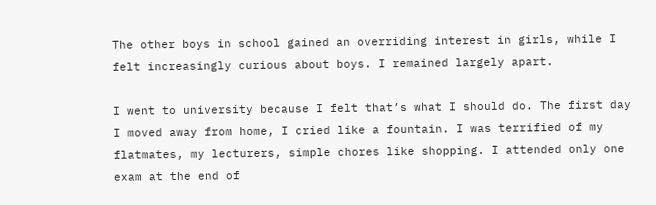The other boys in school gained an overriding interest in girls, while I felt increasingly curious about boys. I remained largely apart.

I went to university because I felt that’s what I should do. The first day I moved away from home, I cried like a fountain. I was terrified of my flatmates, my lecturers, simple chores like shopping. I attended only one exam at the end of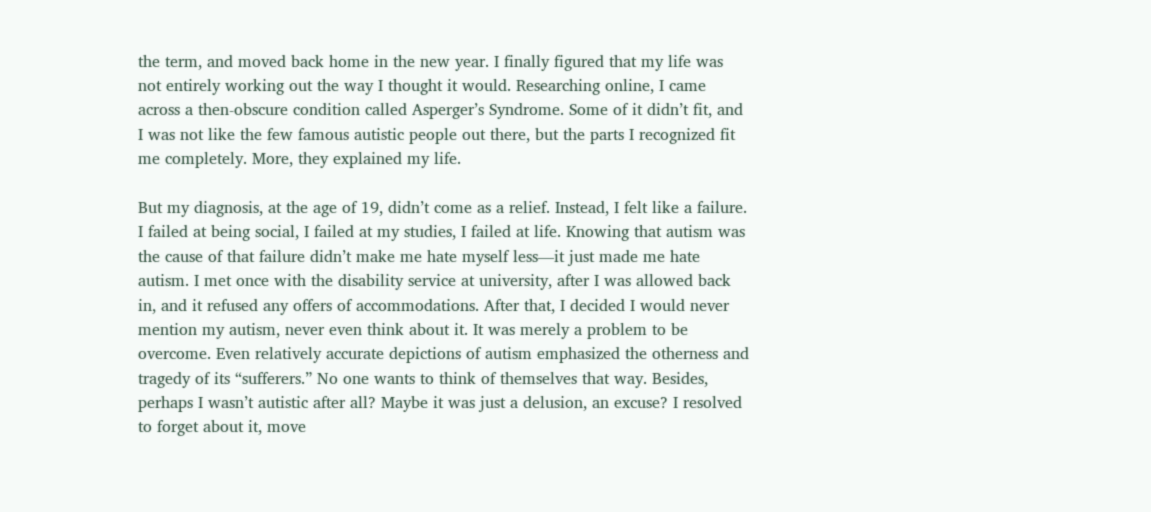the term, and moved back home in the new year. I finally figured that my life was not entirely working out the way I thought it would. Researching online, I came across a then-obscure condition called Asperger’s Syndrome. Some of it didn’t fit, and I was not like the few famous autistic people out there, but the parts I recognized fit me completely. More, they explained my life.

But my diagnosis, at the age of 19, didn’t come as a relief. Instead, I felt like a failure. I failed at being social, I failed at my studies, I failed at life. Knowing that autism was the cause of that failure didn’t make me hate myself less—it just made me hate autism. I met once with the disability service at university, after I was allowed back in, and it refused any offers of accommodations. After that, I decided I would never mention my autism, never even think about it. It was merely a problem to be overcome. Even relatively accurate depictions of autism emphasized the otherness and tragedy of its “sufferers.” No one wants to think of themselves that way. Besides, perhaps I wasn’t autistic after all? Maybe it was just a delusion, an excuse? I resolved to forget about it, move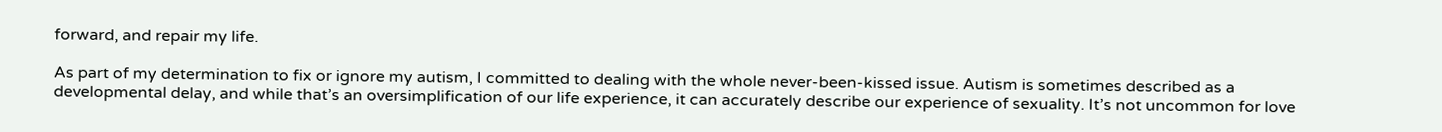forward, and repair my life.

As part of my determination to fix or ignore my autism, I committed to dealing with the whole never-been-kissed issue. Autism is sometimes described as a developmental delay, and while that’s an oversimplification of our life experience, it can accurately describe our experience of sexuality. It’s not uncommon for love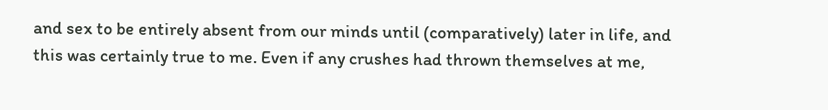and sex to be entirely absent from our minds until (comparatively) later in life, and this was certainly true to me. Even if any crushes had thrown themselves at me,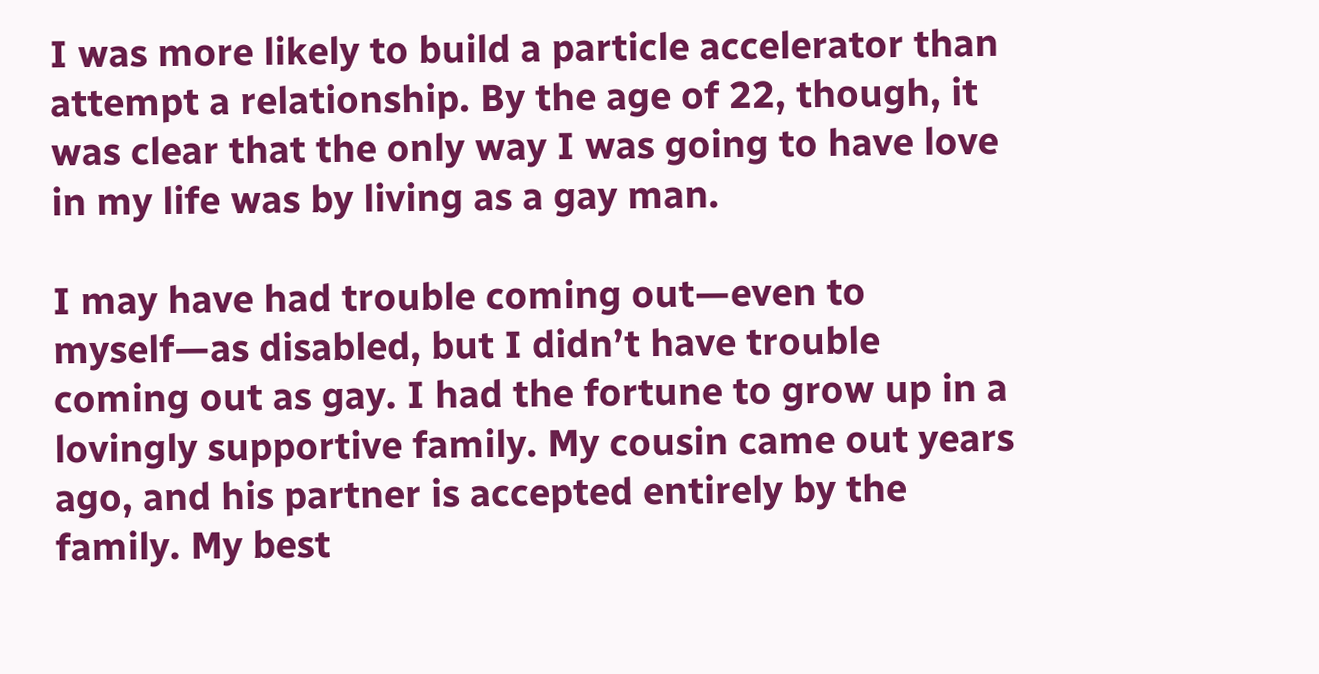I was more likely to build a particle accelerator than attempt a relationship. By the age of 22, though, it was clear that the only way I was going to have love in my life was by living as a gay man.

I may have had trouble coming out—even to myself—as disabled, but I didn’t have trouble coming out as gay. I had the fortune to grow up in a lovingly supportive family. My cousin came out years ago, and his partner is accepted entirely by the family. My best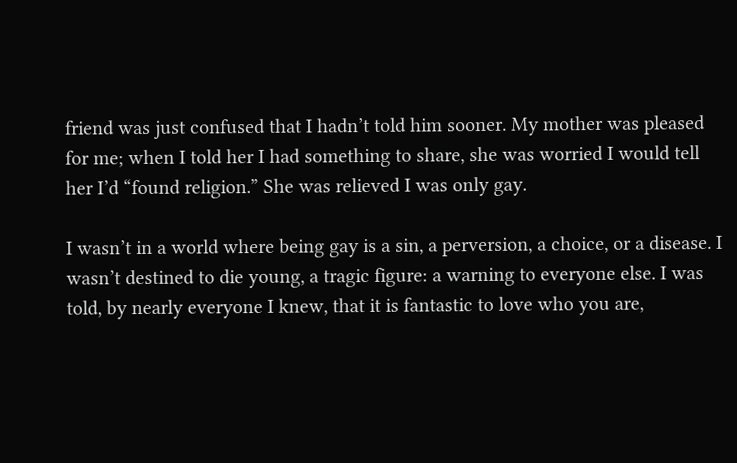friend was just confused that I hadn’t told him sooner. My mother was pleased for me; when I told her I had something to share, she was worried I would tell her I’d “found religion.” She was relieved I was only gay.

I wasn’t in a world where being gay is a sin, a perversion, a choice, or a disease. I wasn’t destined to die young, a tragic figure: a warning to everyone else. I was told, by nearly everyone I knew, that it is fantastic to love who you are,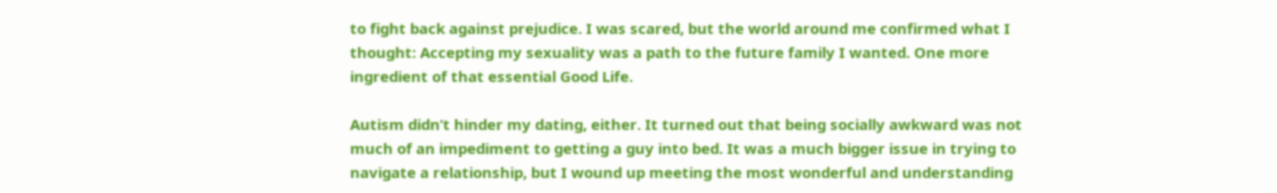to fight back against prejudice. I was scared, but the world around me confirmed what I thought: Accepting my sexuality was a path to the future family I wanted. One more ingredient of that essential Good Life.

Autism didn’t hinder my dating, either. It turned out that being socially awkward was not much of an impediment to getting a guy into bed. It was a much bigger issue in trying to navigate a relationship, but I wound up meeting the most wonderful and understanding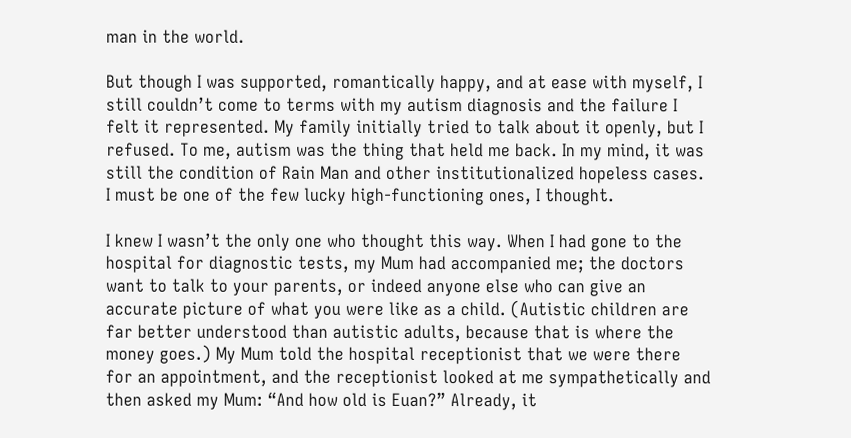man in the world.

But though I was supported, romantically happy, and at ease with myself, I still couldn’t come to terms with my autism diagnosis and the failure I felt it represented. My family initially tried to talk about it openly, but I refused. To me, autism was the thing that held me back. In my mind, it was still the condition of Rain Man and other institutionalized hopeless cases. I must be one of the few lucky high-functioning ones, I thought.

I knew I wasn’t the only one who thought this way. When I had gone to the hospital for diagnostic tests, my Mum had accompanied me; the doctors want to talk to your parents, or indeed anyone else who can give an accurate picture of what you were like as a child. (Autistic children are far better understood than autistic adults, because that is where the money goes.) My Mum told the hospital receptionist that we were there for an appointment, and the receptionist looked at me sympathetically and then asked my Mum: “And how old is Euan?” Already, it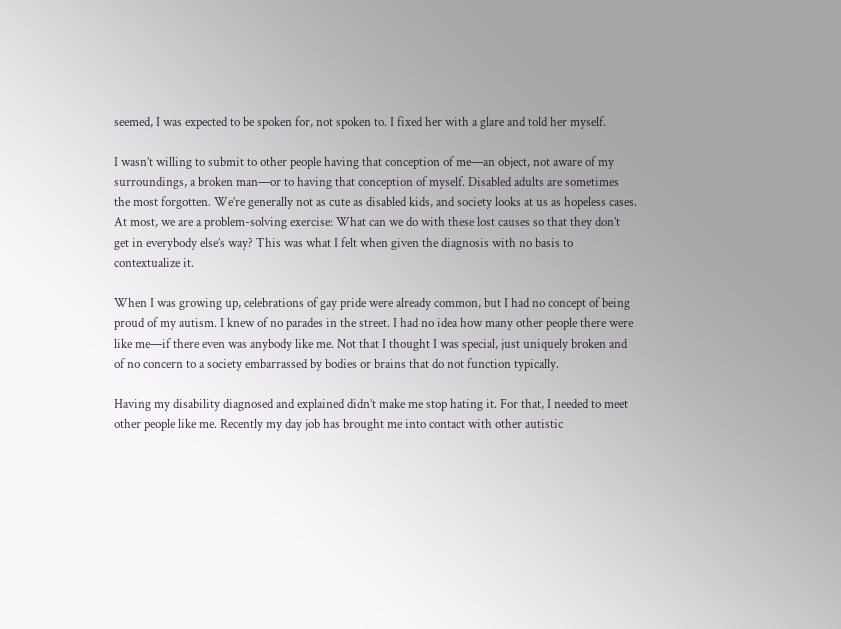seemed, I was expected to be spoken for, not spoken to. I fixed her with a glare and told her myself.

I wasn’t willing to submit to other people having that conception of me—an object, not aware of my surroundings, a broken man—or to having that conception of myself. Disabled adults are sometimes the most forgotten. We’re generally not as cute as disabled kids, and society looks at us as hopeless cases. At most, we are a problem-solving exercise: What can we do with these lost causes so that they don’t get in everybody else’s way? This was what I felt when given the diagnosis with no basis to contextualize it.

When I was growing up, celebrations of gay pride were already common, but I had no concept of being proud of my autism. I knew of no parades in the street. I had no idea how many other people there were like me—if there even was anybody like me. Not that I thought I was special, just uniquely broken and of no concern to a society embarrassed by bodies or brains that do not function typically.

Having my disability diagnosed and explained didn’t make me stop hating it. For that, I needed to meet other people like me. Recently my day job has brought me into contact with other autistic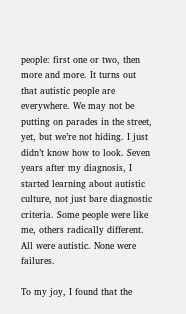people: first one or two, then more and more. It turns out that autistic people are everywhere. We may not be putting on parades in the street, yet, but we’re not hiding. I just didn’t know how to look. Seven years after my diagnosis, I started learning about autistic culture, not just bare diagnostic criteria. Some people were like me, others radically different. All were autistic. None were failures.

To my joy, I found that the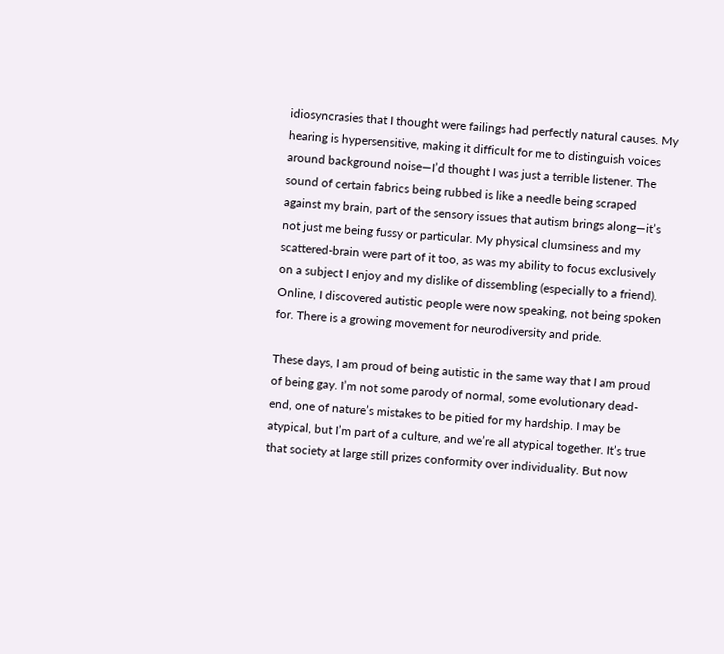idiosyncrasies that I thought were failings had perfectly natural causes. My hearing is hypersensitive, making it difficult for me to distinguish voices around background noise—I’d thought I was just a terrible listener. The sound of certain fabrics being rubbed is like a needle being scraped against my brain, part of the sensory issues that autism brings along—it’s not just me being fussy or particular. My physical clumsiness and my scattered-brain were part of it too, as was my ability to focus exclusively on a subject I enjoy and my dislike of dissembling (especially to a friend). Online, I discovered autistic people were now speaking, not being spoken for. There is a growing movement for neurodiversity and pride.

These days, I am proud of being autistic in the same way that I am proud of being gay. I’m not some parody of normal, some evolutionary dead-end, one of nature’s mistakes to be pitied for my hardship. I may be atypical, but I’m part of a culture, and we’re all atypical together. It’s true that society at large still prizes conformity over individuality. But now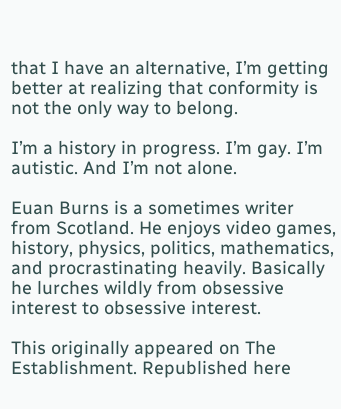that I have an alternative, I’m getting better at realizing that conformity is not the only way to belong.

I’m a history in progress. I’m gay. I’m autistic. And I’m not alone.

Euan Burns is a sometimes writer from Scotland. He enjoys video games, history, physics, politics, mathematics, and procrastinating heavily. Basically he lurches wildly from obsessive interest to obsessive interest.

This originally appeared on The Establishment. Republished here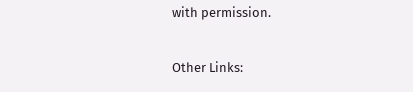with permission.

Other Links: